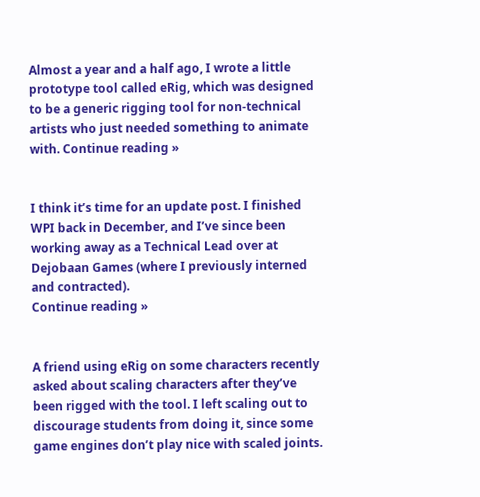Almost a year and a half ago, I wrote a little prototype tool called eRig, which was designed to be a generic rigging tool for non-technical artists who just needed something to animate with. Continue reading »


I think it’s time for an update post. I finished WPI back in December, and I’ve since been working away as a Technical Lead over at Dejobaan Games (where I previously interned and contracted).
Continue reading »


A friend using eRig on some characters recently asked about scaling characters after they’ve been rigged with the tool. I left scaling out to discourage students from doing it, since some game engines don’t play nice with scaled joints.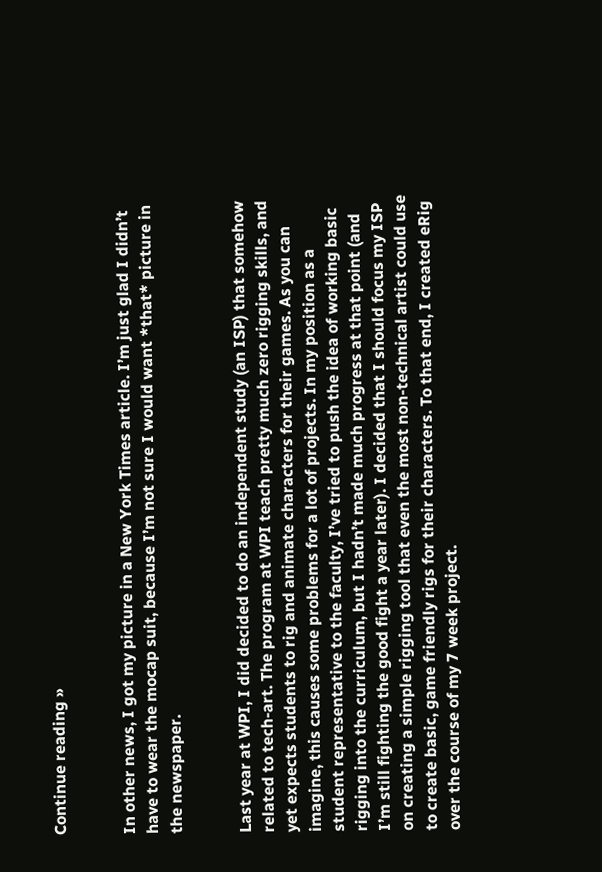Continue reading »


In other news, I got my picture in a New York Times article. I’m just glad I didn’t have to wear the mocap suit, because I’m not sure I would want *that* picture in the newspaper.


Last year at WPI, I did decided to do an independent study (an ISP) that somehow related to tech-art. The program at WPI teach pretty much zero rigging skills, and yet expects students to rig and animate characters for their games. As you can imagine, this causes some problems for a lot of projects. In my position as a student representative to the faculty, I’ve tried to push the idea of working basic rigging into the curriculum, but I hadn’t made much progress at that point (and I’m still fighting the good fight a year later). I decided that I should focus my ISP on creating a simple rigging tool that even the most non-technical artist could use to create basic, game friendly rigs for their characters. To that end, I created eRig over the course of my 7 week project.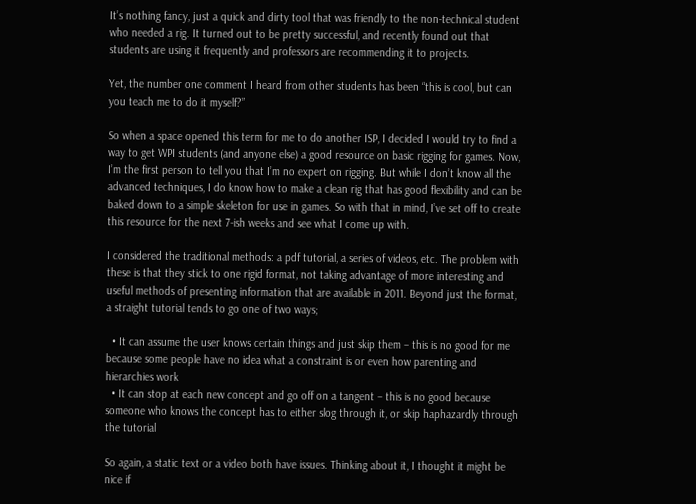It’s nothing fancy, just a quick and dirty tool that was friendly to the non-technical student who needed a rig. It turned out to be pretty successful, and recently found out that students are using it frequently and professors are recommending it to projects.

Yet, the number one comment I heard from other students has been “this is cool, but can you teach me to do it myself?”

So when a space opened this term for me to do another ISP, I decided I would try to find a way to get WPI students (and anyone else) a good resource on basic rigging for games. Now, I’m the first person to tell you that I’m no expert on rigging. But while I don’t know all the advanced techniques, I do know how to make a clean rig that has good flexibility and can be baked down to a simple skeleton for use in games. So with that in mind, I’ve set off to create this resource for the next 7-ish weeks and see what I come up with.

I considered the traditional methods: a pdf tutorial, a series of videos, etc. The problem with these is that they stick to one rigid format, not taking advantage of more interesting and useful methods of presenting information that are available in 2011. Beyond just the format, a straight tutorial tends to go one of two ways;

  • It can assume the user knows certain things and just skip them – this is no good for me because some people have no idea what a constraint is or even how parenting and hierarchies work
  • It can stop at each new concept and go off on a tangent – this is no good because someone who knows the concept has to either slog through it, or skip haphazardly through the tutorial

So again, a static text or a video both have issues. Thinking about it, I thought it might be nice if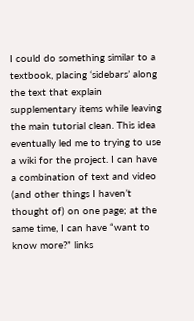I could do something similar to a textbook, placing ‘sidebars’ along the text that explain supplementary items while leaving the main tutorial clean. This idea eventually led me to trying to use a wiki for the project. I can have a combination of text and video (and other things I haven’t thought of) on one page; at the same time, I can have “want to know more?” links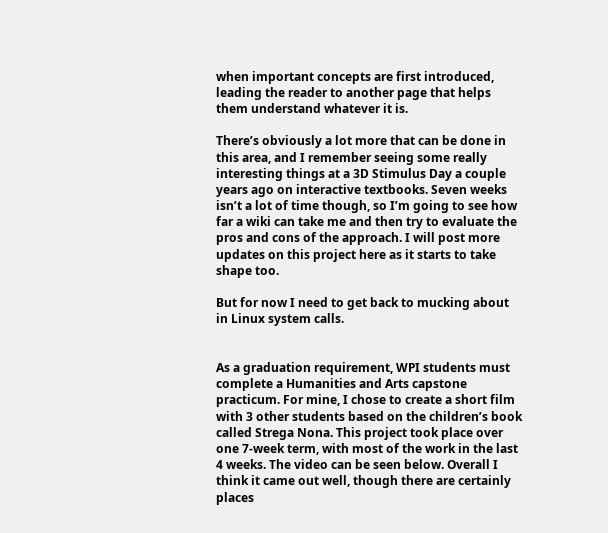when important concepts are first introduced, leading the reader to another page that helps them understand whatever it is.

There’s obviously a lot more that can be done in this area, and I remember seeing some really interesting things at a 3D Stimulus Day a couple years ago on interactive textbooks. Seven weeks isn’t a lot of time though, so I’m going to see how far a wiki can take me and then try to evaluate the pros and cons of the approach. I will post more updates on this project here as it starts to take shape too.

But for now I need to get back to mucking about in Linux system calls.


As a graduation requirement, WPI students must complete a Humanities and Arts capstone practicum. For mine, I chose to create a short film with 3 other students based on the children’s book called Strega Nona. This project took place over one 7-week term, with most of the work in the last 4 weeks. The video can be seen below. Overall I think it came out well, though there are certainly places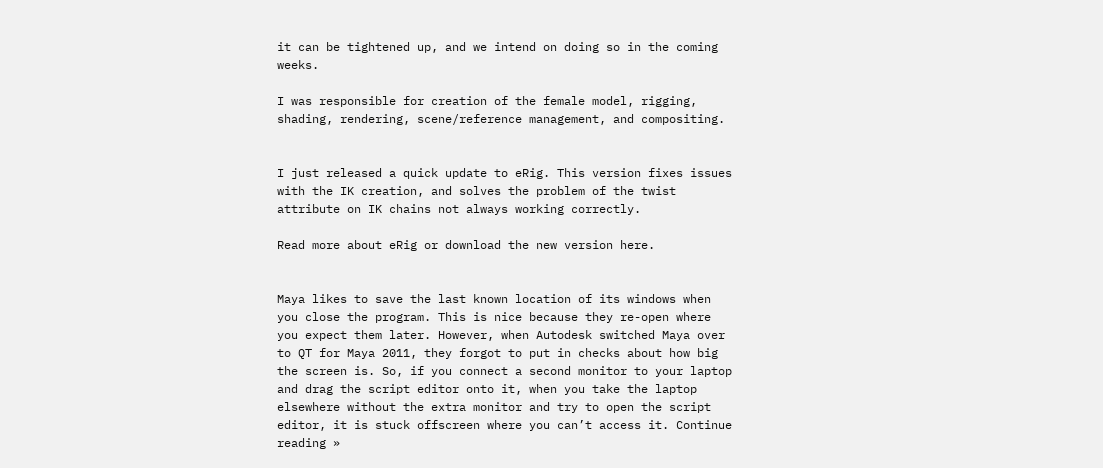it can be tightened up, and we intend on doing so in the coming weeks.

I was responsible for creation of the female model, rigging, shading, rendering, scene/reference management, and compositing.


I just released a quick update to eRig. This version fixes issues with the IK creation, and solves the problem of the twist attribute on IK chains not always working correctly.

Read more about eRig or download the new version here.


Maya likes to save the last known location of its windows when you close the program. This is nice because they re-open where you expect them later. However, when Autodesk switched Maya over to QT for Maya 2011, they forgot to put in checks about how big the screen is. So, if you connect a second monitor to your laptop and drag the script editor onto it, when you take the laptop elsewhere without the extra monitor and try to open the script editor, it is stuck offscreen where you can’t access it. Continue reading »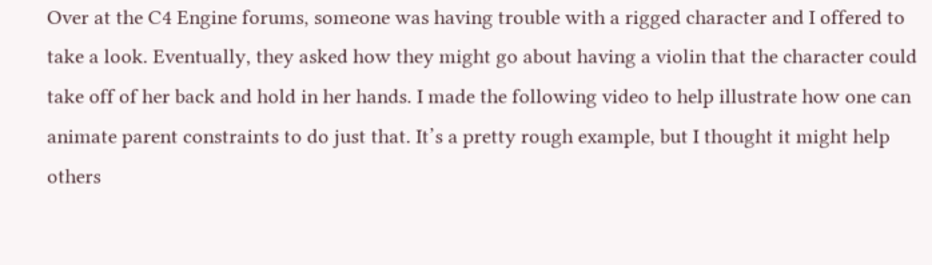Over at the C4 Engine forums, someone was having trouble with a rigged character and I offered to take a look. Eventually, they asked how they might go about having a violin that the character could take off of her back and hold in her hands. I made the following video to help illustrate how one can animate parent constraints to do just that. It’s a pretty rough example, but I thought it might help others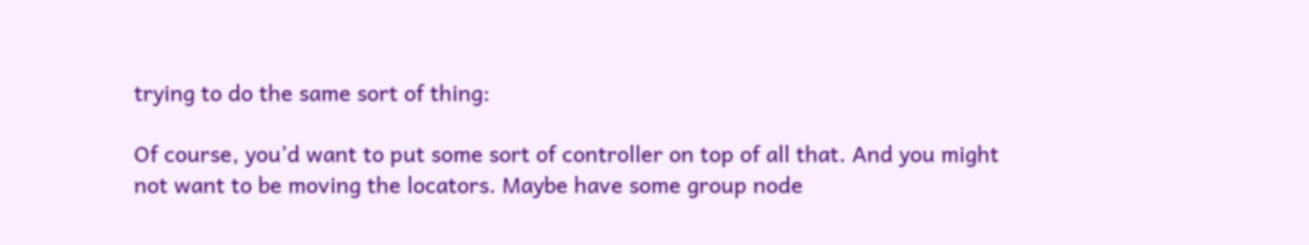trying to do the same sort of thing:

Of course, you’d want to put some sort of controller on top of all that. And you might not want to be moving the locators. Maybe have some group node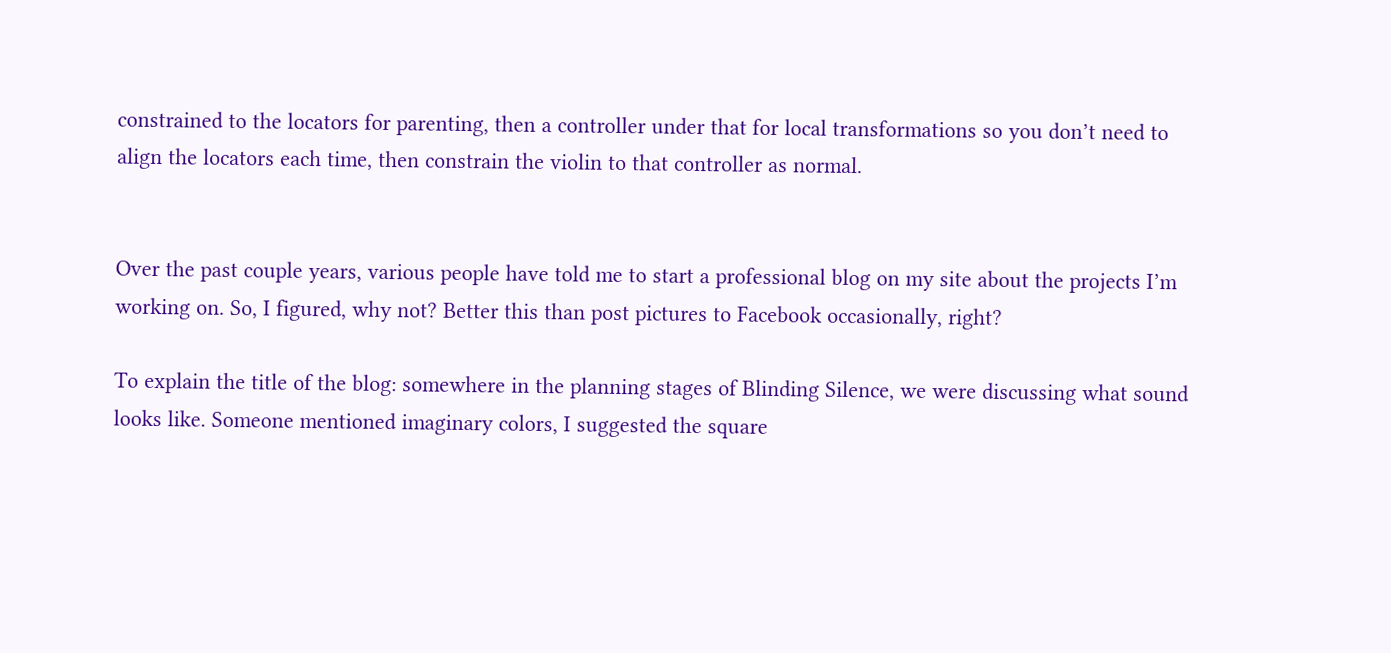constrained to the locators for parenting, then a controller under that for local transformations so you don’t need to align the locators each time, then constrain the violin to that controller as normal.


Over the past couple years, various people have told me to start a professional blog on my site about the projects I’m working on. So, I figured, why not? Better this than post pictures to Facebook occasionally, right?

To explain the title of the blog: somewhere in the planning stages of Blinding Silence, we were discussing what sound looks like. Someone mentioned imaginary colors, I suggested the square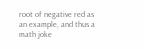root of negative red as an example, and thus a math joke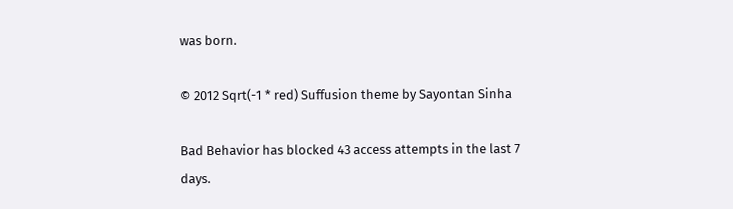was born.

© 2012 Sqrt(-1 * red) Suffusion theme by Sayontan Sinha

Bad Behavior has blocked 43 access attempts in the last 7 days.